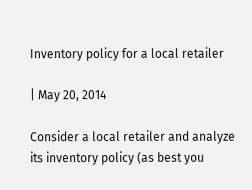Inventory policy for a local retailer

| May 20, 2014

Consider a local retailer and analyze its inventory policy (as best you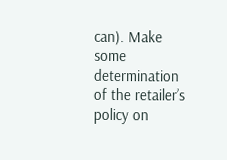can). Make some determination of the retailer’s policy on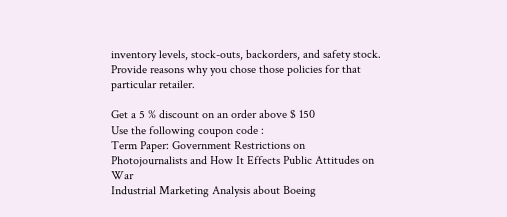inventory levels, stock-outs, backorders, and safety stock. Provide reasons why you chose those policies for that particular retailer.

Get a 5 % discount on an order above $ 150
Use the following coupon code :
Term Paper: Government Restrictions on Photojournalists and How It Effects Public Attitudes on War
Industrial Marketing Analysis about Boeing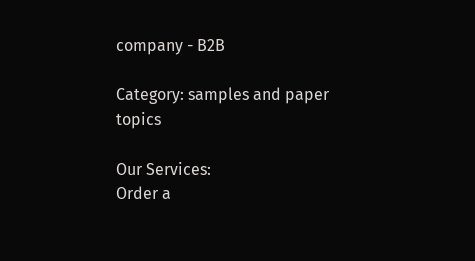company - B2B

Category: samples and paper topics

Our Services:
Order a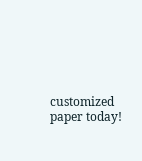customized paper today!